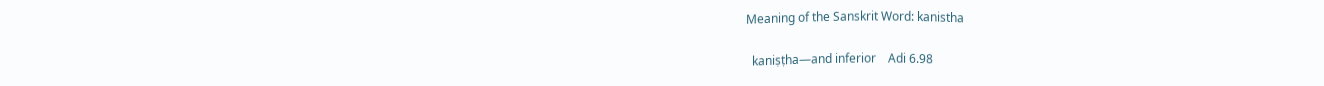Meaning of the Sanskrit Word: kanistha

  kaniṣṭha—and inferior    Adi 6.98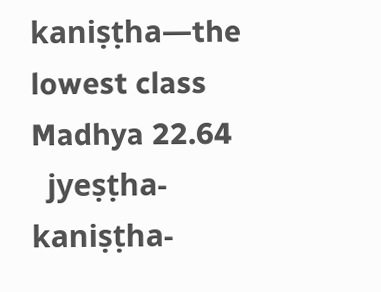kaniṣṭha—the lowest class    Madhya 22.64
  jyeṣṭha-kaniṣṭha-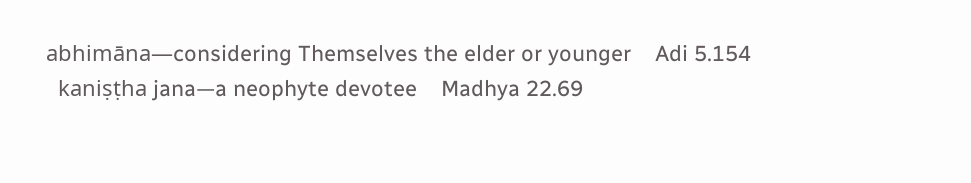abhimāna—considering Themselves the elder or younger    Adi 5.154
  kaniṣṭha jana—a neophyte devotee    Madhya 22.69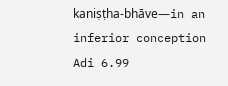kaniṣṭha-bhāve—in an inferior conception    Adi 6.99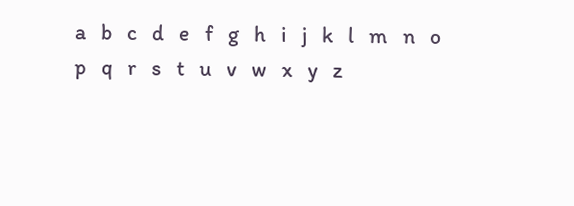a   b   c   d   e   f   g   h   i   j   k   l   m   n   o   p   q   r   s   t   u   v   w   x   y   z